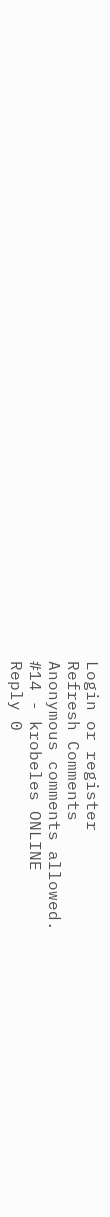Login or register
Refresh Comments
Anonymous comments allowed.
#14 - krobeles ONLINE
Reply 0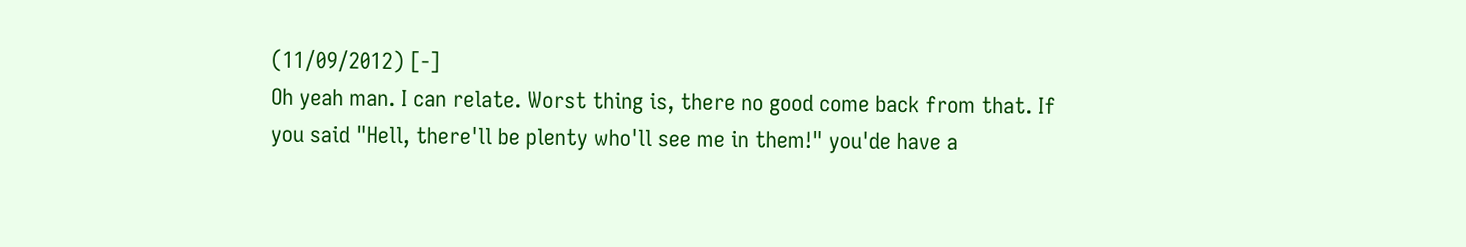(11/09/2012) [-]
Oh yeah man. I can relate. Worst thing is, there no good come back from that. If you said "Hell, there'll be plenty who'll see me in them!" you'de have a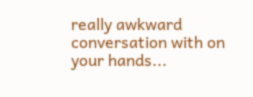really awkward conversation with on your hands...